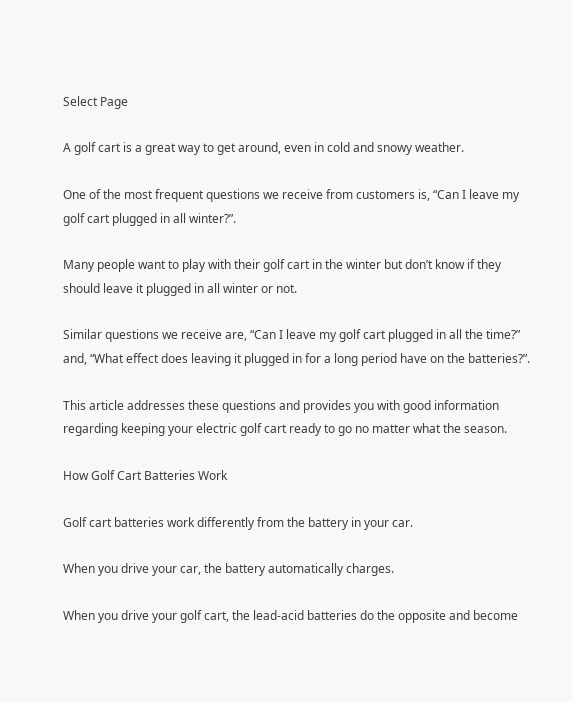Select Page

A golf cart is a great way to get around, even in cold and snowy weather.

One of the most frequent questions we receive from customers is, “Can I leave my golf cart plugged in all winter?”.

Many people want to play with their golf cart in the winter but don’t know if they should leave it plugged in all winter or not.

Similar questions we receive are, “Can I leave my golf cart plugged in all the time?” and, “What effect does leaving it plugged in for a long period have on the batteries?”.

This article addresses these questions and provides you with good information regarding keeping your electric golf cart ready to go no matter what the season.

How Golf Cart Batteries Work

Golf cart batteries work differently from the battery in your car.

When you drive your car, the battery automatically charges.

When you drive your golf cart, the lead-acid batteries do the opposite and become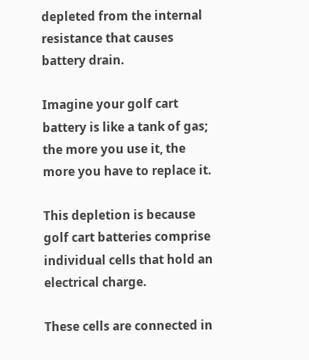depleted from the internal resistance that causes battery drain.

Imagine your golf cart battery is like a tank of gas; the more you use it, the more you have to replace it.

This depletion is because golf cart batteries comprise individual cells that hold an electrical charge.

These cells are connected in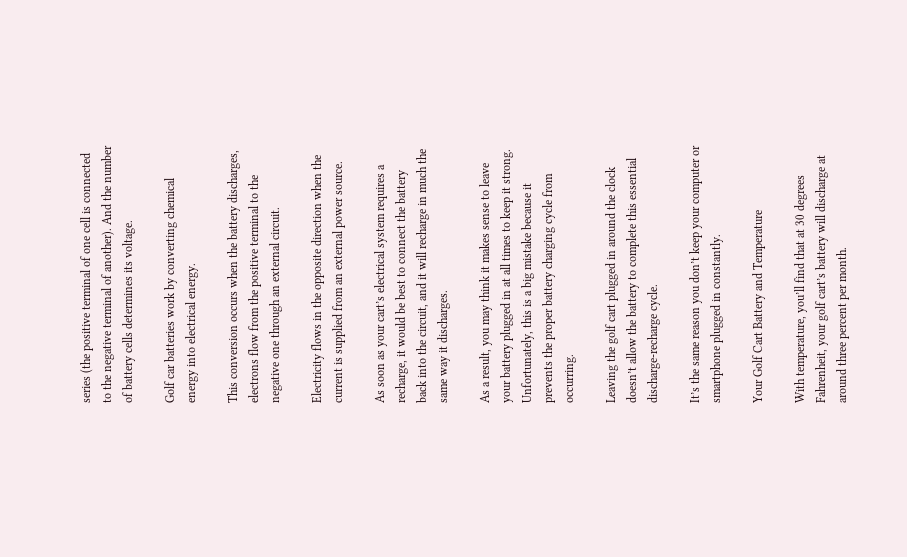series (the positive terminal of one cell is connected to the negative terminal of another). And the number of battery cells determines its voltage.

Golf car batteries work by converting chemical energy into electrical energy.

This conversion occurs when the battery discharges, electrons flow from the positive terminal to the negative one through an external circuit.

Electricity flows in the opposite direction when the current is supplied from an external power source.

As soon as your cart’s electrical system requires a recharge, it would be best to connect the battery back into the circuit, and it will recharge in much the same way it discharges.

As a result, you may think it makes sense to leave your battery plugged in at all times to keep it strong. Unfortunately, this is a big mistake because it prevents the proper battery charging cycle from occurring.

Leaving the golf cart plugged in around the clock doesn’t allow the battery to complete this essential discharge-recharge cycle.

It’s the same reason you don’t keep your computer or smartphone plugged in constantly.

Your Golf Cart Battery and Temperature

With temperature, you’ll find that at 30 degrees Fahrenheit, your golf cart’s battery will discharge at around three percent per month.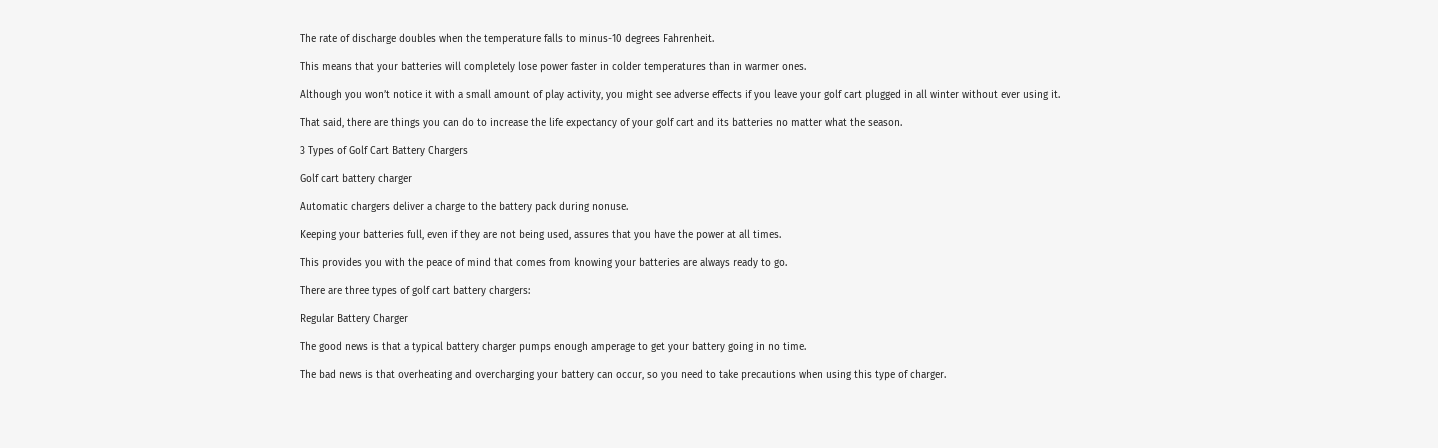The rate of discharge doubles when the temperature falls to minus-10 degrees Fahrenheit.

This means that your batteries will completely lose power faster in colder temperatures than in warmer ones.

Although you won’t notice it with a small amount of play activity, you might see adverse effects if you leave your golf cart plugged in all winter without ever using it.

That said, there are things you can do to increase the life expectancy of your golf cart and its batteries no matter what the season.

3 Types of Golf Cart Battery Chargers

Golf cart battery charger

Automatic chargers deliver a charge to the battery pack during nonuse.

Keeping your batteries full, even if they are not being used, assures that you have the power at all times.

This provides you with the peace of mind that comes from knowing your batteries are always ready to go.

There are three types of golf cart battery chargers:

Regular Battery Charger

The good news is that a typical battery charger pumps enough amperage to get your battery going in no time.

The bad news is that overheating and overcharging your battery can occur, so you need to take precautions when using this type of charger.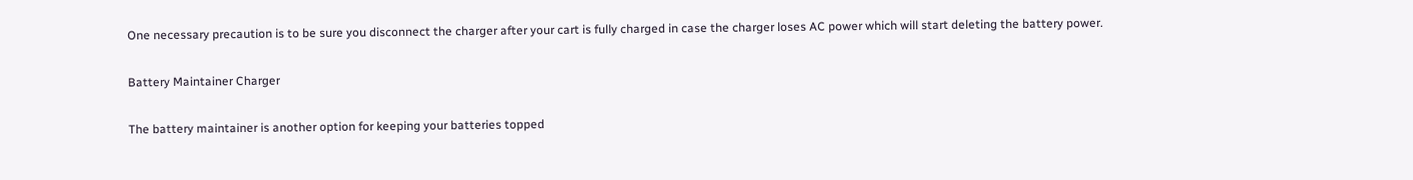One necessary precaution is to be sure you disconnect the charger after your cart is fully charged in case the charger loses AC power which will start deleting the battery power.

Battery Maintainer Charger

The battery maintainer is another option for keeping your batteries topped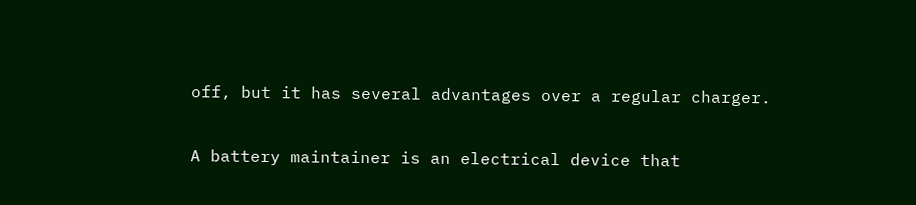off, but it has several advantages over a regular charger.

A battery maintainer is an electrical device that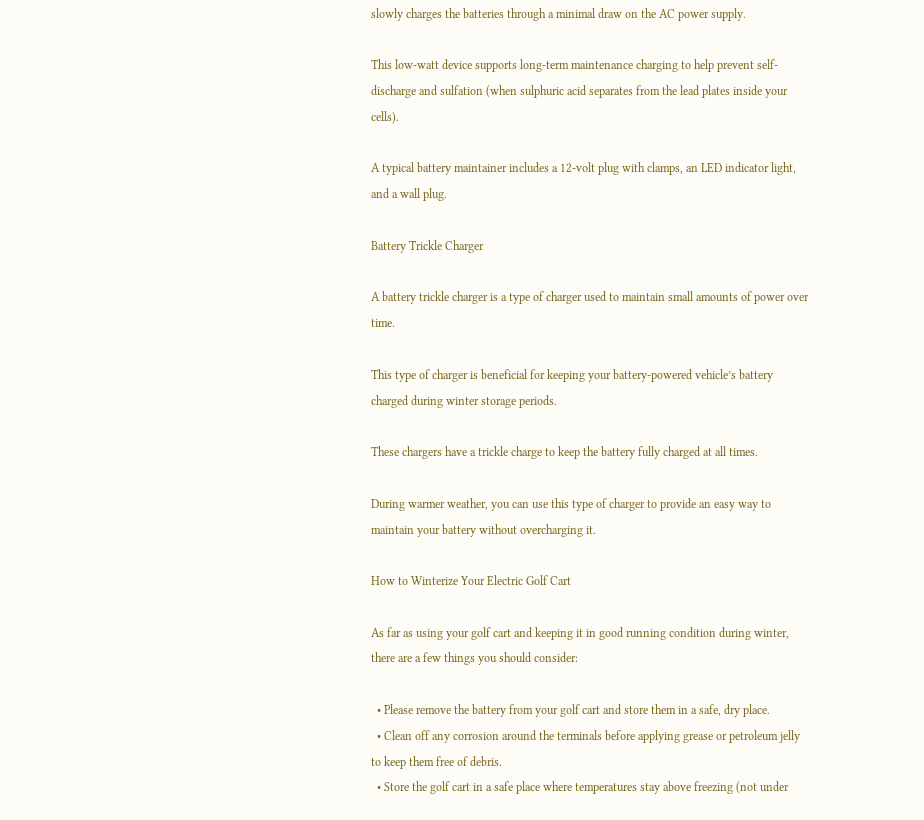slowly charges the batteries through a minimal draw on the AC power supply.

This low-watt device supports long-term maintenance charging to help prevent self-discharge and sulfation (when sulphuric acid separates from the lead plates inside your cells).

A typical battery maintainer includes a 12-volt plug with clamps, an LED indicator light, and a wall plug.

Battery Trickle Charger

A battery trickle charger is a type of charger used to maintain small amounts of power over time.

This type of charger is beneficial for keeping your battery-powered vehicle’s battery charged during winter storage periods.

These chargers have a trickle charge to keep the battery fully charged at all times.

During warmer weather, you can use this type of charger to provide an easy way to maintain your battery without overcharging it.

How to Winterize Your Electric Golf Cart

As far as using your golf cart and keeping it in good running condition during winter, there are a few things you should consider:

  • Please remove the battery from your golf cart and store them in a safe, dry place.
  • Clean off any corrosion around the terminals before applying grease or petroleum jelly to keep them free of debris.
  • Store the golf cart in a safe place where temperatures stay above freezing (not under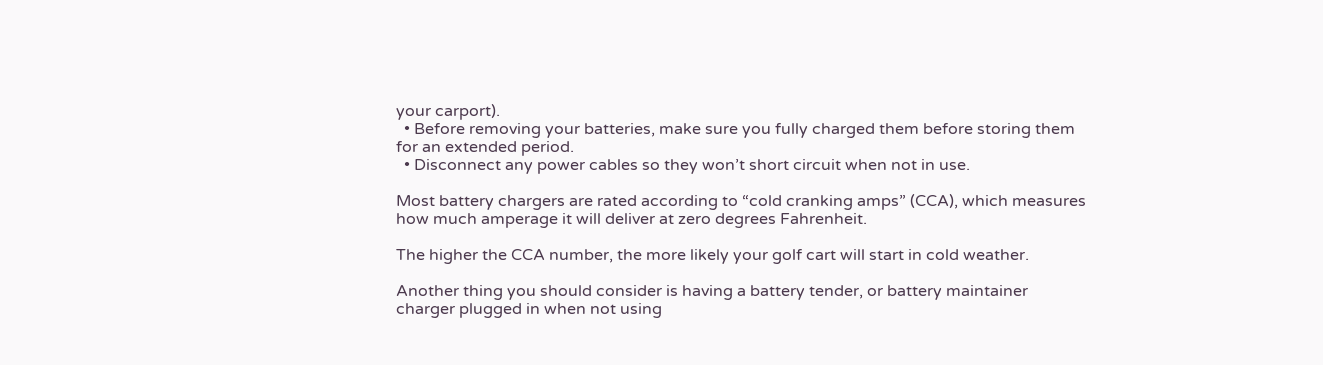your carport).
  • Before removing your batteries, make sure you fully charged them before storing them for an extended period.
  • Disconnect any power cables so they won’t short circuit when not in use.

Most battery chargers are rated according to “cold cranking amps” (CCA), which measures how much amperage it will deliver at zero degrees Fahrenheit.

The higher the CCA number, the more likely your golf cart will start in cold weather.

Another thing you should consider is having a battery tender, or battery maintainer charger plugged in when not using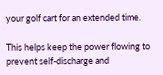your golf cart for an extended time.

This helps keep the power flowing to prevent self-discharge and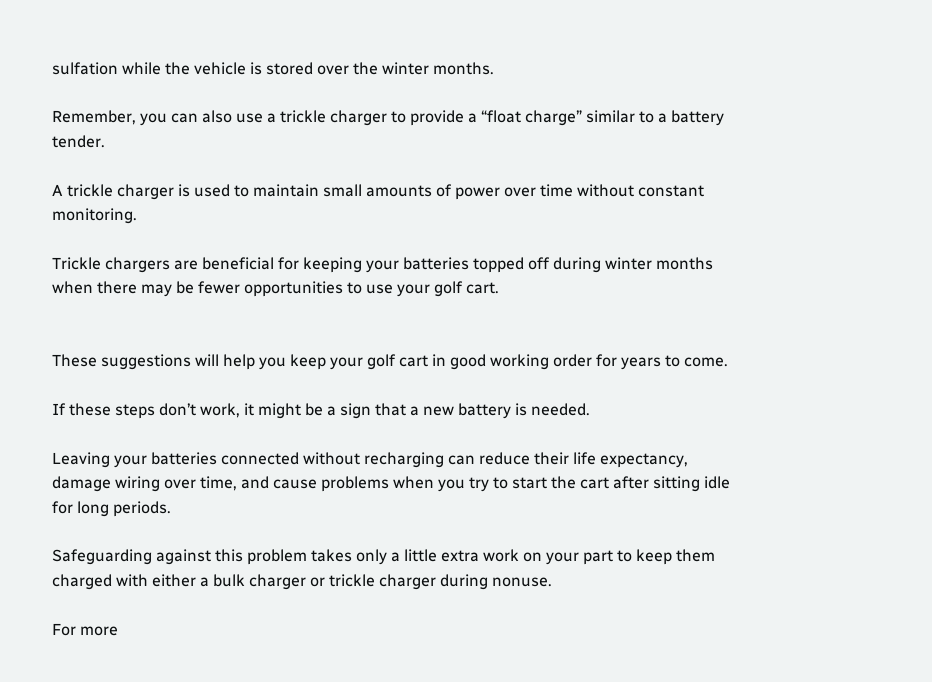sulfation while the vehicle is stored over the winter months.

Remember, you can also use a trickle charger to provide a “float charge” similar to a battery tender.

A trickle charger is used to maintain small amounts of power over time without constant monitoring.

Trickle chargers are beneficial for keeping your batteries topped off during winter months when there may be fewer opportunities to use your golf cart.


These suggestions will help you keep your golf cart in good working order for years to come.

If these steps don’t work, it might be a sign that a new battery is needed.

Leaving your batteries connected without recharging can reduce their life expectancy, damage wiring over time, and cause problems when you try to start the cart after sitting idle for long periods.

Safeguarding against this problem takes only a little extra work on your part to keep them charged with either a bulk charger or trickle charger during nonuse.

For more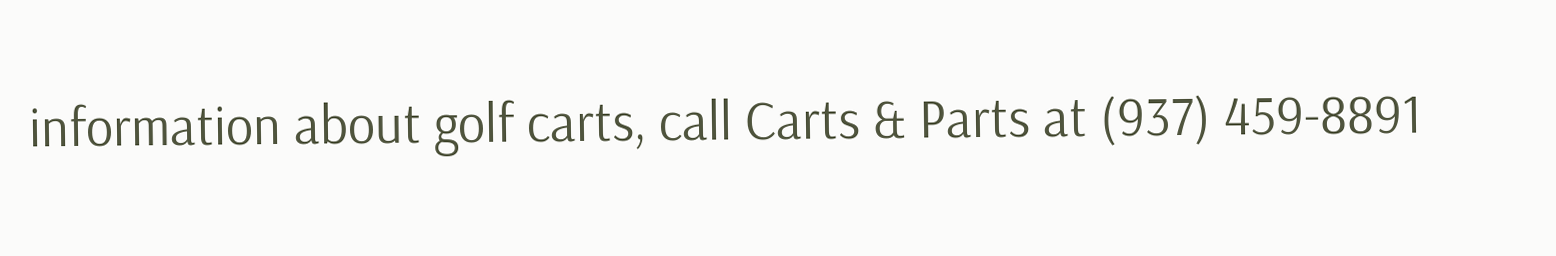information about golf carts, call Carts & Parts at (937) 459-8891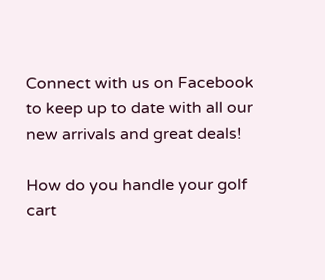Connect with us on Facebook to keep up to date with all our new arrivals and great deals!

How do you handle your golf cart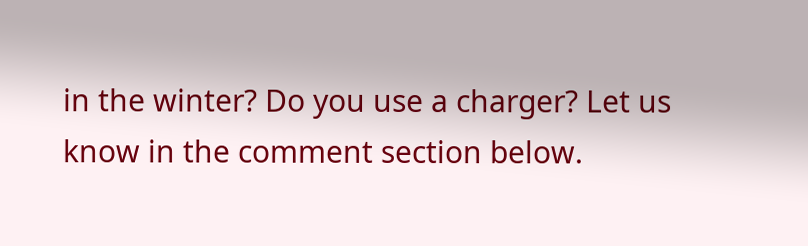in the winter? Do you use a charger? Let us know in the comment section below.